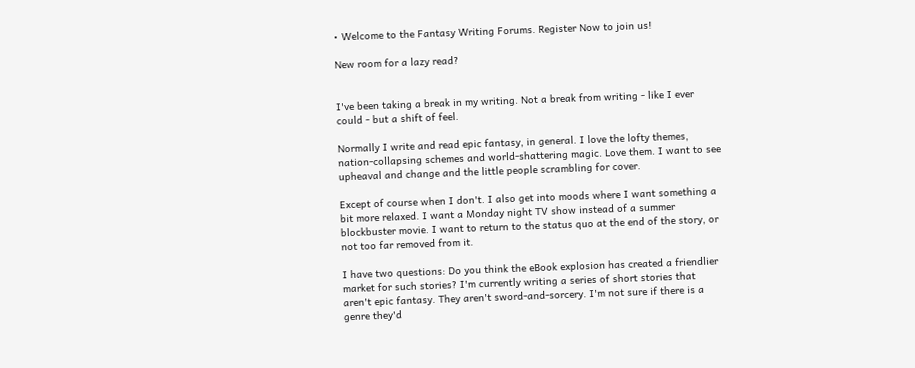• Welcome to the Fantasy Writing Forums. Register Now to join us!

New room for a lazy read?


I've been taking a break in my writing. Not a break from writing - like I ever could - but a shift of feel.

Normally I write and read epic fantasy, in general. I love the lofty themes, nation-collapsing schemes and world-shattering magic. Love them. I want to see upheaval and change and the little people scrambling for cover.

Except of course when I don't. I also get into moods where I want something a bit more relaxed. I want a Monday night TV show instead of a summer blockbuster movie. I want to return to the status quo at the end of the story, or not too far removed from it.

I have two questions: Do you think the eBook explosion has created a friendlier market for such stories? I'm currently writing a series of short stories that aren't epic fantasy. They aren't sword-and-sorcery. I'm not sure if there is a genre they'd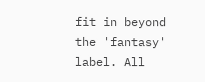fit in beyond the 'fantasy' label. All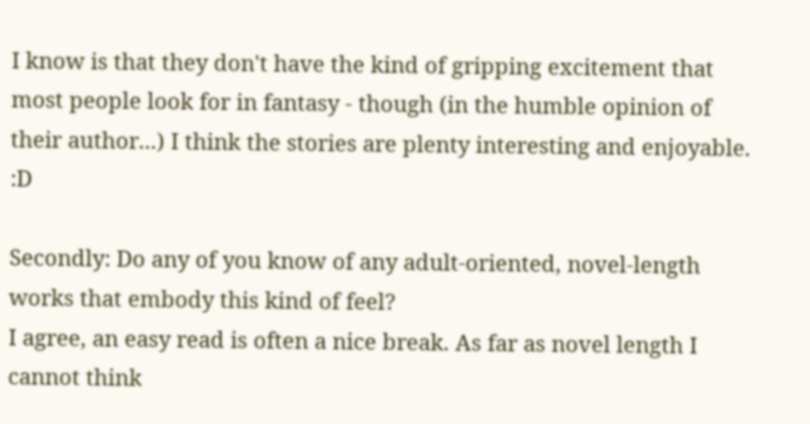I know is that they don't have the kind of gripping excitement that most people look for in fantasy - though (in the humble opinion of their author...) I think the stories are plenty interesting and enjoyable. :D

Secondly: Do any of you know of any adult-oriented, novel-length works that embody this kind of feel?
I agree, an easy read is often a nice break. As far as novel length I cannot think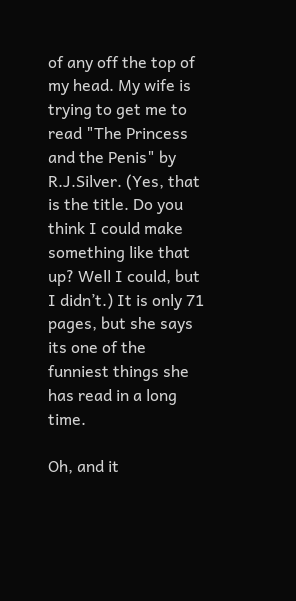of any off the top of my head. My wife is trying to get me to read "The Princess and the Penis" by R.J.Silver. (Yes, that is the title. Do you think I could make something like that up? Well I could, but I didn’t.) It is only 71 pages, but she says its one of the funniest things she has read in a long time.

Oh, and it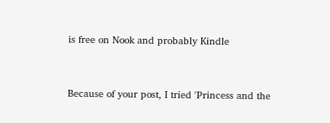is free on Nook and probably Kindle


Because of your post, I tried 'Princess and the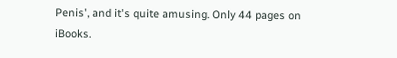Penis', and it's quite amusing. Only 44 pages on iBooks.